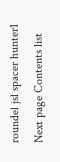roundel jsl spacer hunter1
Next page Contents list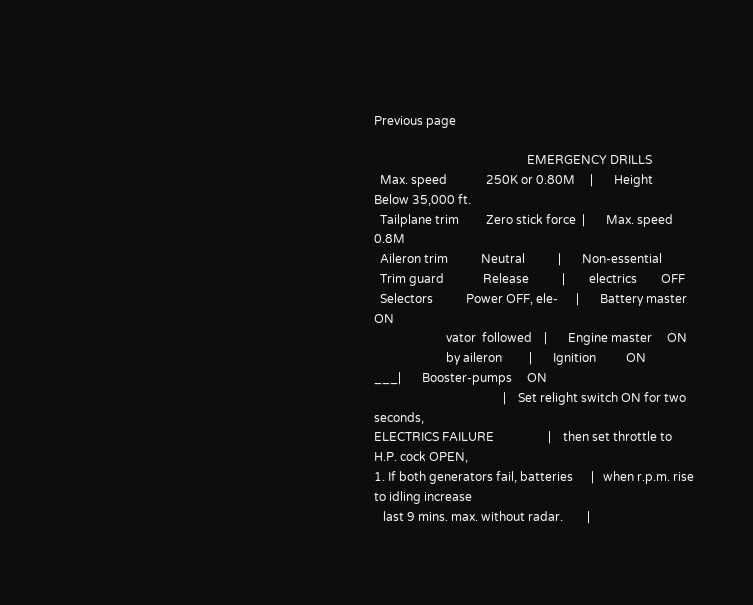Previous page

                                                   EMERGENCY DRILLS
  Max. speed             250K or 0.80M     |       Height            Below 35,000 ft.
  Tailplane trim         Zero stick force  |       Max. speed        0.8M
  Aileron trim           Neutral           |       Non-essential
  Trim guard             Release           |        electrics        OFF
  Selectors           Power OFF, ele-      |       Battery master    ON
                        vator  followed    |       Engine master     ON
                        by aileron         |       Ignition          ON
___|       Booster-pumps     ON
                                           |    Set relight switch ON for two seconds,
ELECTRICS FAILURE                  |    then set throttle to H.P. cock OPEN,
1. If both generators fail, batteries      |   when r.p.m. rise to idling increase
   last 9 mins. max. without radar.        |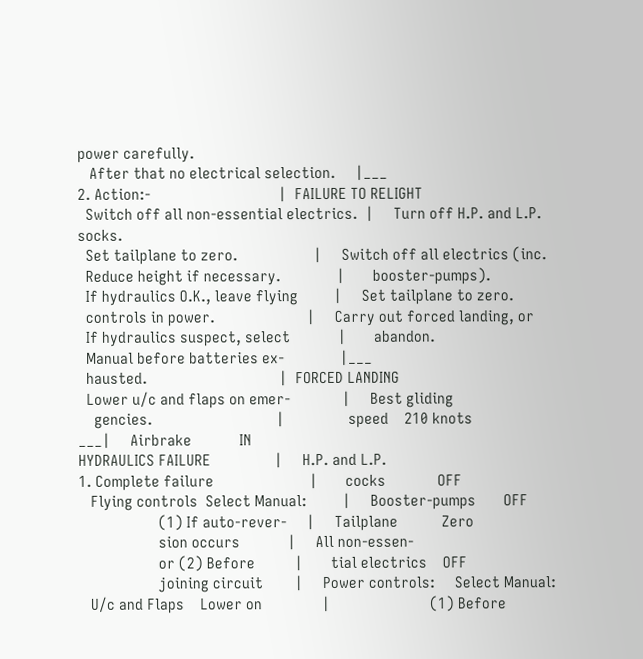power carefully.
   After that no electrical selection.     |___
2. Action:-                                |  FAILURE TO RELIGHT
  Switch off all non-essential electrics.  |     Turn off H.P. and L.P. socks.
  Set tailplane to zero.                   |     Switch off all electrics (inc.
  Reduce height if necessary.              |       booster-pumps).
  If hydraulics O.K., leave flying         |     Set tailplane to zero.
  controls in power.                       |     Carry out forced landing, or
  If hydraulics suspect, select            |       abandon.
  Manual before batteries ex-              |___
  hausted.                                 |  FORCED LANDING
  Lower u/c and flaps on emer-             |     Best gliding
    gencies.                               |                speed    210 knots
___|     Airbrake            IN
HYDRAULICS FAILURE                |     H.P. and L.P.
1. Complete failure                        |       cocks             OFF
   Flying controls  Select Manual:         |     Booster-pumps       OFF
                    (1) If auto-rever-     |     Tailplane           Zero
                    sion occurs            |     All non-essen-
                    or (2) Before          |       tial electrics    OFF
                    joining circuit        |     Power controls:     Select Manual:
   U/c and Flaps    Lower on               |                         (1) Before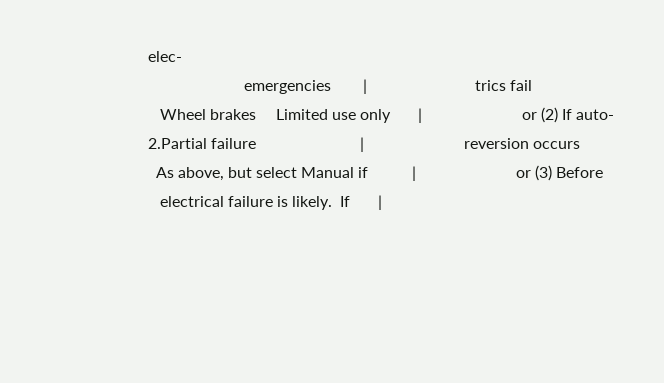elec-
                        emergencies        |                           trics fail
   Wheel brakes     Limited use only       |                         or (2) If auto-
2.Partial failure                          |                         reversion occurs
  As above, but select Manual if           |                         or (3) Before
   electrical failure is likely.  If       |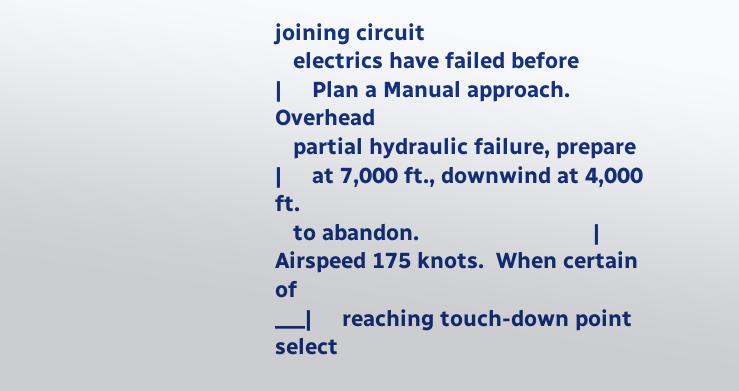joining circuit
   electrics have failed before            |     Plan a Manual approach.  Overhead
   partial hydraulic failure, prepare      |     at 7,000 ft., downwind at 4,000 ft.
   to abandon.                             |     Airspeed 175 knots.  When certain of
___|     reaching touch-down point select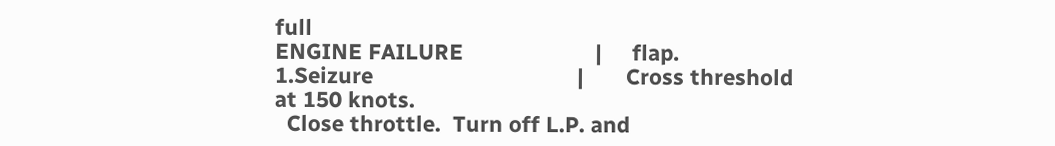full
ENGINE FAILURE                      |     flap.
1.Seizure                                  |       Cross threshold at 150 knots.
  Close throttle.  Turn off L.P. and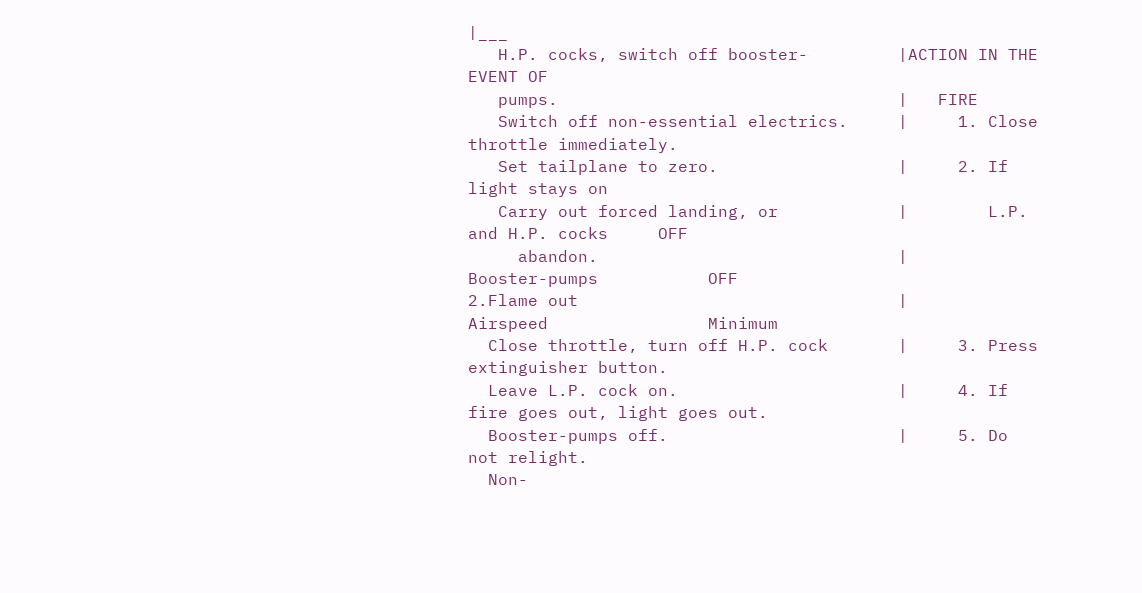|___
   H.P. cocks, switch off booster-         |ACTION IN THE EVENT OF
   pumps.                                  |   FIRE
   Switch off non-essential electrics.     |     1. Close throttle immediately.
   Set tailplane to zero.                  |     2. If light stays on
   Carry out forced landing, or            |        L.P. and H.P. cocks     OFF
     abandon.                              |        Booster-pumps           OFF
2.Flame out                                |        Airspeed                Minimum
  Close throttle, turn off H.P. cock       |     3. Press extinguisher button.
  Leave L.P. cock on.                      |     4. If fire goes out, light goes out.
  Booster-pumps off.                       |     5. Do not relight.
  Non-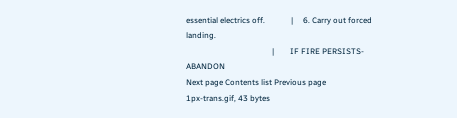essential electrics off.             |     6. Carry out forced landing.
                                           |        IF FIRE PERSISTS-ABANDON
Next page Contents list Previous page
1px-trans.gif, 43 bytes